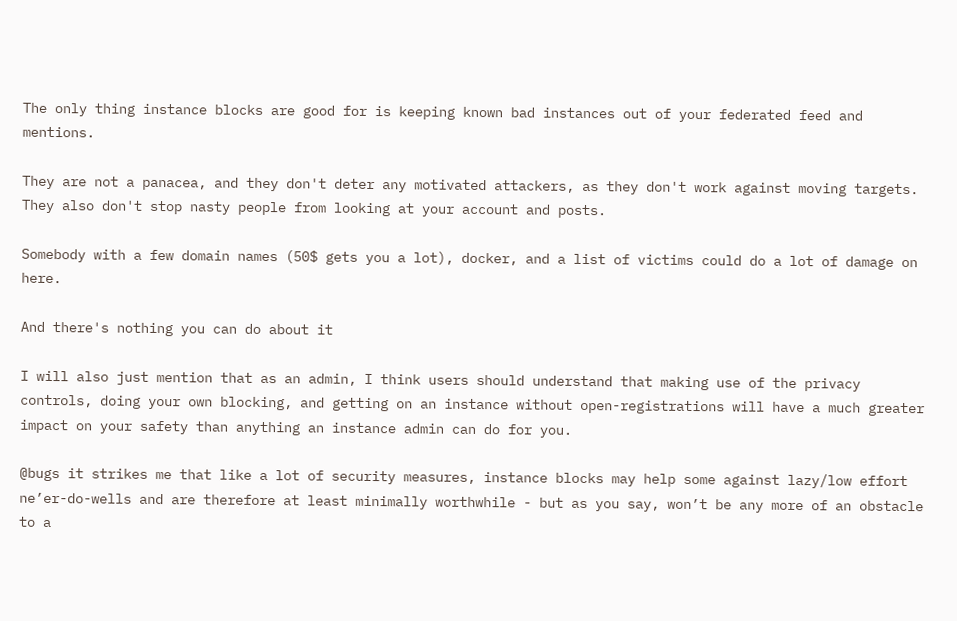The only thing instance blocks are good for is keeping known bad instances out of your federated feed and mentions.

They are not a panacea, and they don't deter any motivated attackers, as they don't work against moving targets. They also don't stop nasty people from looking at your account and posts.

Somebody with a few domain names (50$ gets you a lot), docker, and a list of victims could do a lot of damage on here.

And there's nothing you can do about it

I will also just mention that as an admin, I think users should understand that making use of the privacy controls, doing your own blocking, and getting on an instance without open-registrations will have a much greater impact on your safety than anything an instance admin can do for you.

@bugs it strikes me that like a lot of security measures, instance blocks may help some against lazy/low effort ne’er-do-wells and are therefore at least minimally worthwhile - but as you say, won’t be any more of an obstacle to a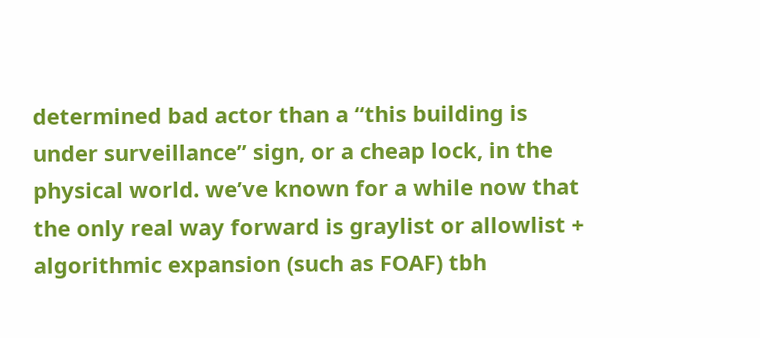determined bad actor than a “this building is under surveillance” sign, or a cheap lock, in the physical world. we’ve known for a while now that the only real way forward is graylist or allowlist + algorithmic expansion (such as FOAF) tbh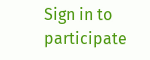Sign in to participate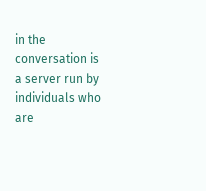in the conversation is a server run by individuals who are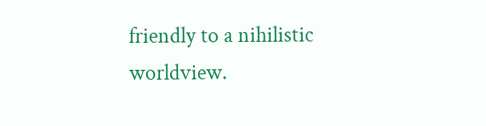friendly to a nihilistic worldview.